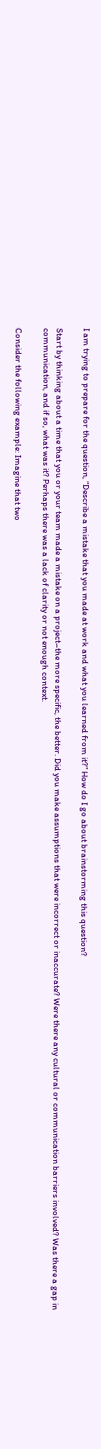I am trying to prepare for the question, “Describe a mistake that you made at work and what you learned from it?” How do I go about brainstorming this question?

Start by thinking about a time that you or your team made a mistake on a project–the more specific, the better. Did you make assumptions that were incorrect or inaccurate? Were there any cultural or communication barriers involved? Was there a gap in communication, and if so, what was it? Perhaps there was a lack of clarity or not enough context.

Consider the following example: Imagine that two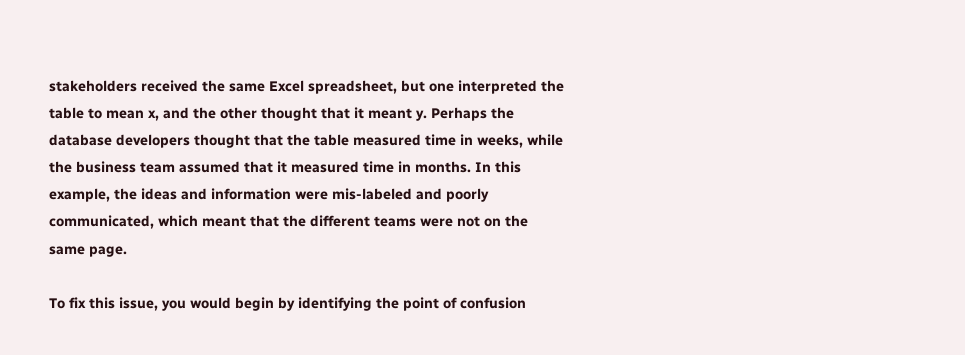stakeholders received the same Excel spreadsheet, but one interpreted the table to mean x, and the other thought that it meant y. Perhaps the database developers thought that the table measured time in weeks, while the business team assumed that it measured time in months. In this example, the ideas and information were mis-labeled and poorly communicated, which meant that the different teams were not on the same page.

To fix this issue, you would begin by identifying the point of confusion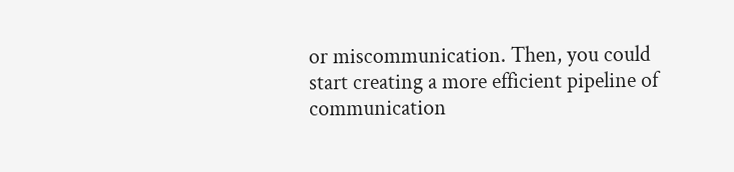or miscommunication. Then, you could start creating a more efficient pipeline of communication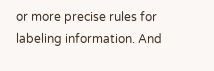or more precise rules for labeling information. And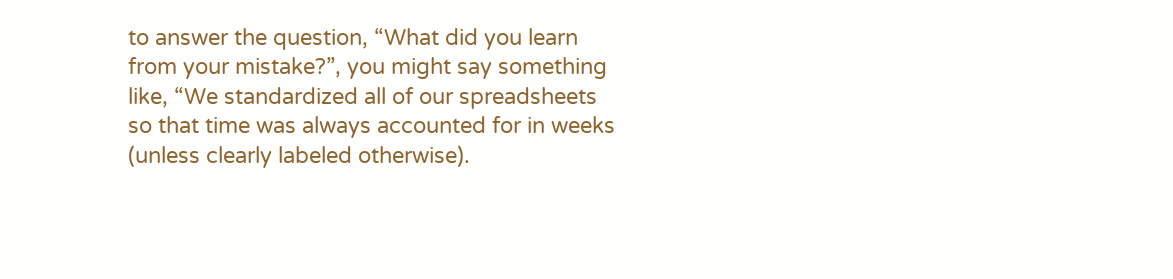to answer the question, “What did you learn from your mistake?”, you might say something like, “We standardized all of our spreadsheets so that time was always accounted for in weeks (unless clearly labeled otherwise).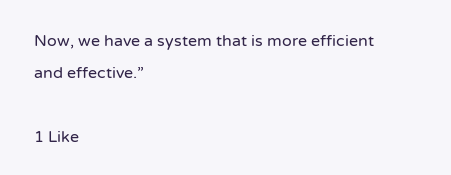Now, we have a system that is more efficient and effective.”

1 Like